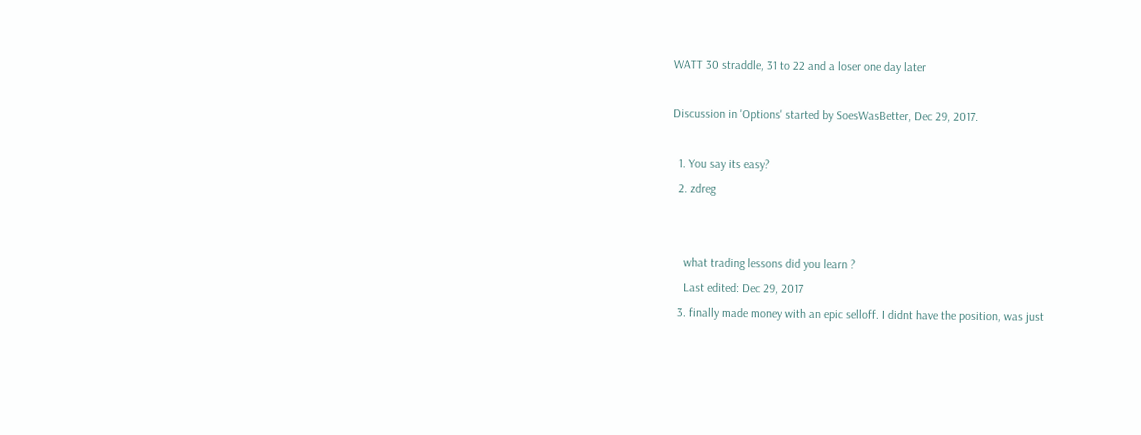WATT 30 straddle, 31 to 22 and a loser one day later

Discussion in 'Options' started by SoesWasBetter, Dec 29, 2017.

  1. You say its easy?
  2. zdreg


    what trading lessons did you learn ?
    Last edited: Dec 29, 2017
  3. finally made money with an epic selloff. I didnt have the position, was just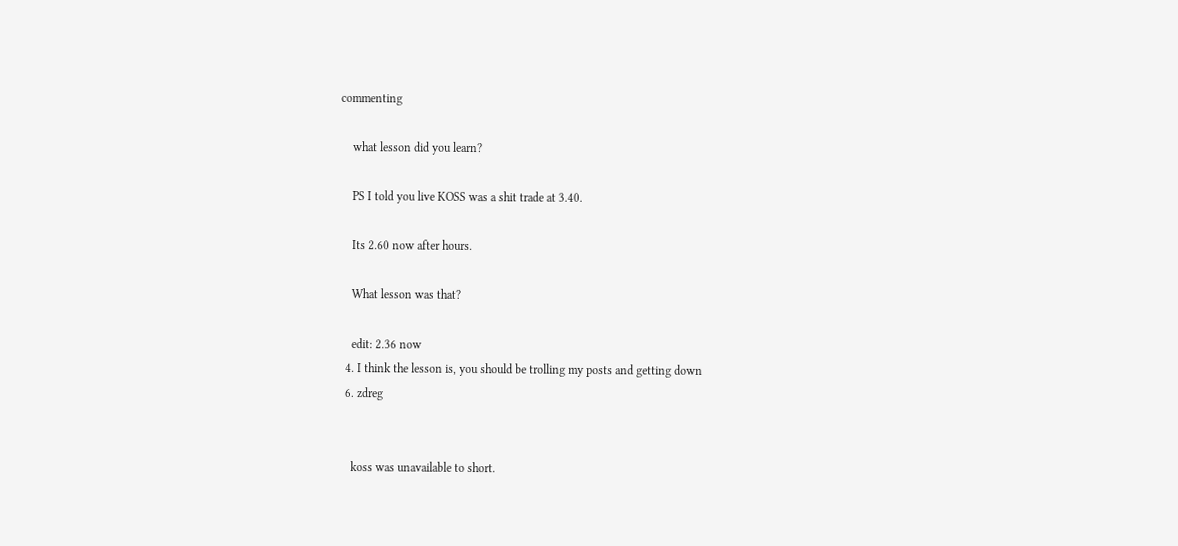commenting

    what lesson did you learn?

    PS I told you live KOSS was a shit trade at 3.40.

    Its 2.60 now after hours.

    What lesson was that?

    edit: 2.36 now
  4. I think the lesson is, you should be trolling my posts and getting down
  6. zdreg


    koss was unavailable to short.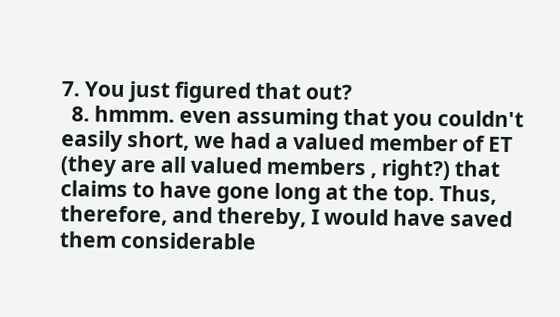7. You just figured that out?
  8. hmmm. even assuming that you couldn't easily short, we had a valued member of ET (they are all valued members , right?) that claims to have gone long at the top. Thus, therefore, and thereby, I would have saved them considerable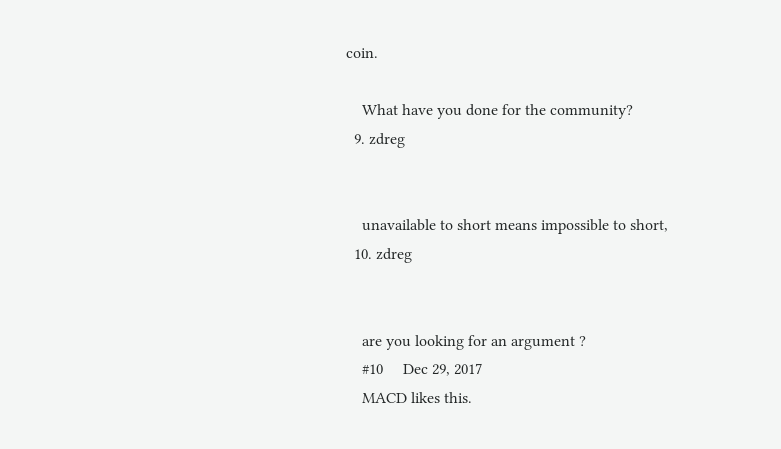coin.

    What have you done for the community?
  9. zdreg


    unavailable to short means impossible to short,
  10. zdreg


    are you looking for an argument ?
    #10     Dec 29, 2017
    MACD likes this.